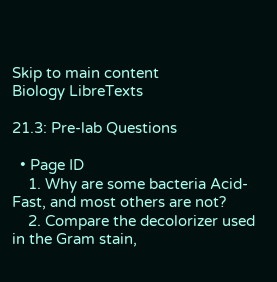Skip to main content
Biology LibreTexts

21.3: Pre-lab Questions

  • Page ID
    1. Why are some bacteria Acid-Fast, and most others are not?
    2. Compare the decolorizer used in the Gram stain,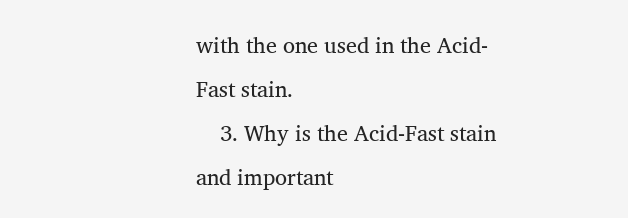with the one used in the Acid-Fast stain.
    3. Why is the Acid-Fast stain and important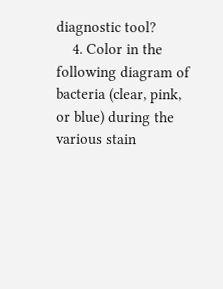diagnostic tool?
    4. Color in the following diagram of bacteria (clear, pink, or blue) during the various stain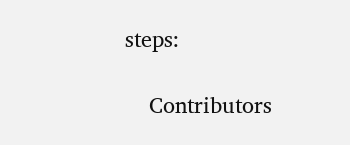steps:

    Contributors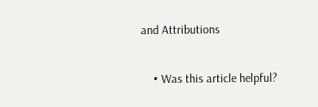and Attributions

    • Was this article helpful?